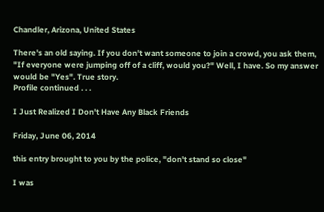Chandler, Arizona, United States

There's an old saying. If you don't want someone to join a crowd, you ask them, "If everyone were jumping off of a cliff, would you?" Well, I have. So my answer would be "Yes". True story.
Profile continued . . .

I Just Realized I Don't Have Any Black Friends

Friday, June 06, 2014

this entry brought to you by the police, "don't stand so close"

I was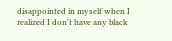disappointed in myself when I realized I don't have any black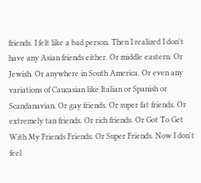friends. I felt like a bad person. Then I realized I don't have any Asian friends either. Or middle eastern. Or Jewish. Or anywhere in South America. Or even any variations of Caucasian like Italian or Spanish or Scandanavian. Or gay friends. Or super fat friends. Or extremely tan friends. Or rich friends. Or Got To Get With My Friends Friends. Or Super Friends. Now I don't feel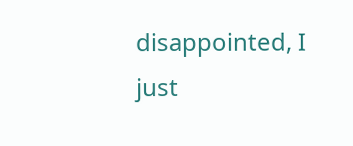disappointed, I just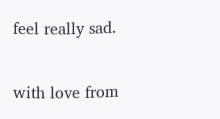feel really sad.

with love from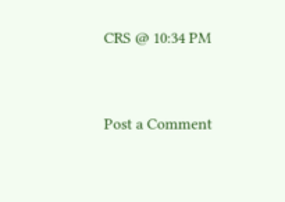CRS @ 10:34 PM


Post a Comment